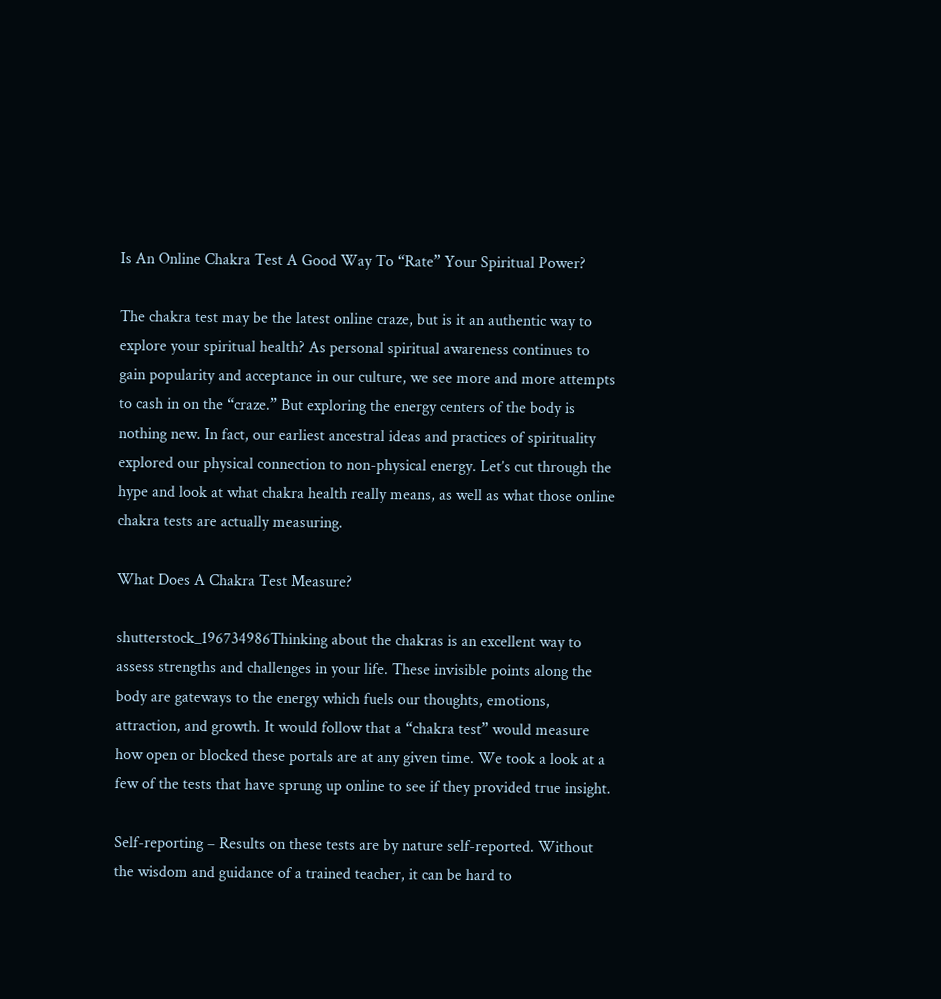Is An Online Chakra Test A Good Way To “Rate” Your Spiritual Power?

The chakra test may be the latest online craze, but is it an authentic way to explore your spiritual health? As personal spiritual awareness continues to gain popularity and acceptance in our culture, we see more and more attempts to cash in on the “craze.” But exploring the energy centers of the body is nothing new. In fact, our earliest ancestral ideas and practices of spirituality explored our physical connection to non-physical energy. Let’s cut through the hype and look at what chakra health really means, as well as what those online chakra tests are actually measuring.

What Does A Chakra Test Measure?

shutterstock_196734986Thinking about the chakras is an excellent way to assess strengths and challenges in your life. These invisible points along the body are gateways to the energy which fuels our thoughts, emotions, attraction, and growth. It would follow that a “chakra test” would measure how open or blocked these portals are at any given time. We took a look at a few of the tests that have sprung up online to see if they provided true insight.

Self-reporting – Results on these tests are by nature self-reported. Without the wisdom and guidance of a trained teacher, it can be hard to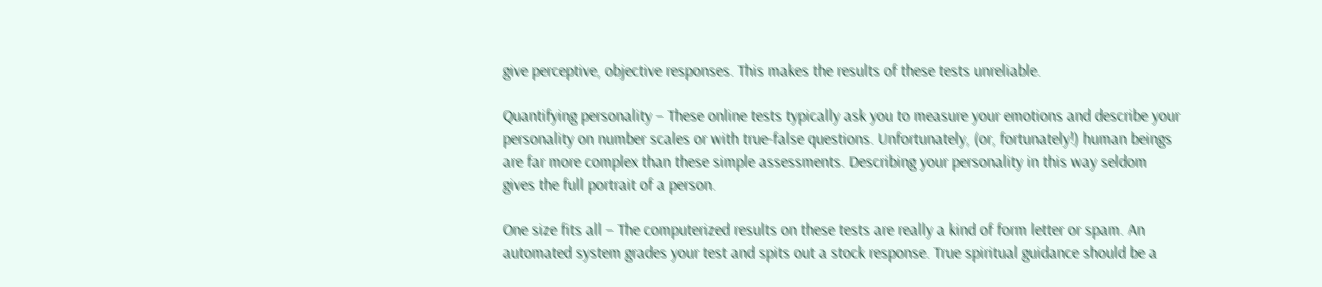give perceptive, objective responses. This makes the results of these tests unreliable.

Quantifying personality – These online tests typically ask you to measure your emotions and describe your personality on number scales or with true-false questions. Unfortunately, (or, fortunately!) human beings are far more complex than these simple assessments. Describing your personality in this way seldom gives the full portrait of a person.

One size fits all – The computerized results on these tests are really a kind of form letter or spam. An automated system grades your test and spits out a stock response. True spiritual guidance should be a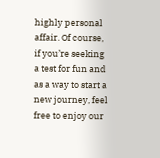highly personal affair. Of course, if you’re seeking a test for fun and as a way to start a new journey, feel free to enjoy our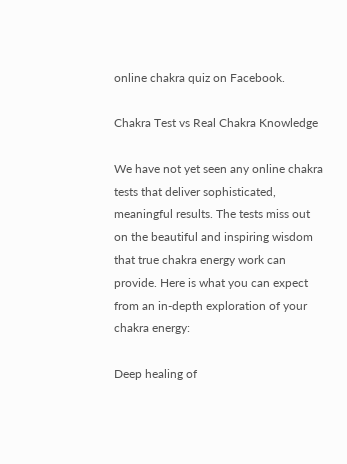online chakra quiz on Facebook.

Chakra Test vs Real Chakra Knowledge

We have not yet seen any online chakra tests that deliver sophisticated, meaningful results. The tests miss out on the beautiful and inspiring wisdom that true chakra energy work can provide. Here is what you can expect from an in-depth exploration of your chakra energy:

Deep healing of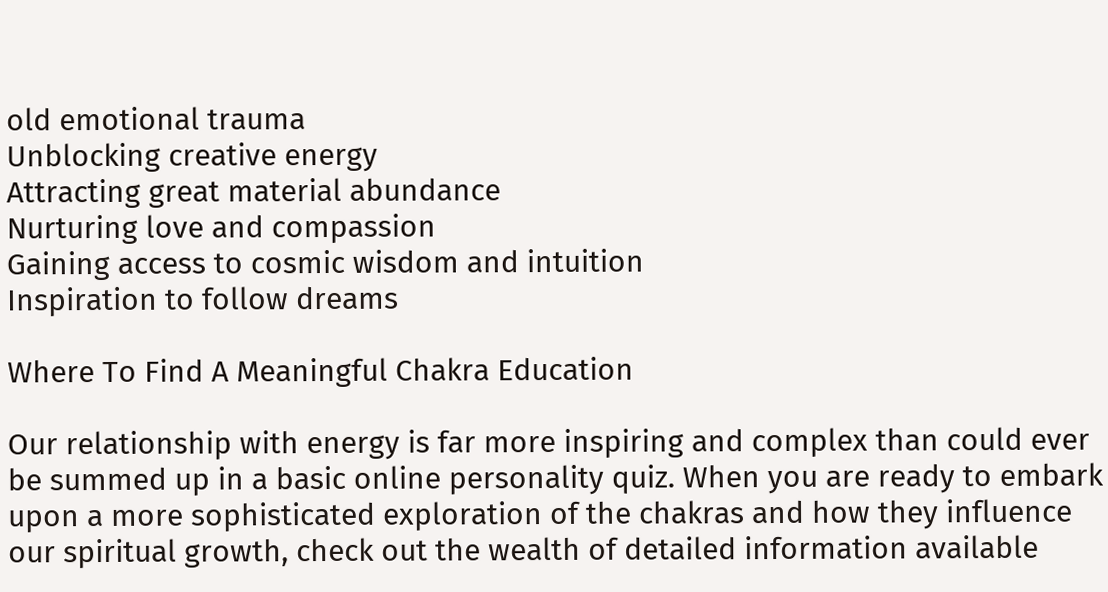old emotional trauma
Unblocking creative energy
Attracting great material abundance
Nurturing love and compassion
Gaining access to cosmic wisdom and intuition
Inspiration to follow dreams

Where To Find A Meaningful Chakra Education

Our relationship with energy is far more inspiring and complex than could ever be summed up in a basic online personality quiz. When you are ready to embark upon a more sophisticated exploration of the chakras and how they influence our spiritual growth, check out the wealth of detailed information available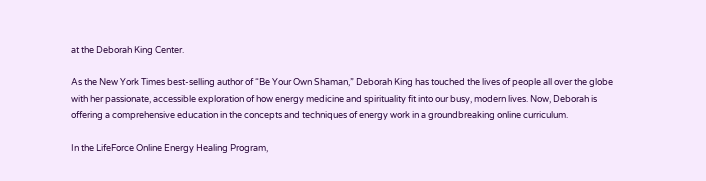at the Deborah King Center.

As the New York Times best-selling author of “Be Your Own Shaman,” Deborah King has touched the lives of people all over the globe with her passionate, accessible exploration of how energy medicine and spirituality fit into our busy, modern lives. Now, Deborah is offering a comprehensive education in the concepts and techniques of energy work in a groundbreaking online curriculum.

In the LifeForce Online Energy Healing Program,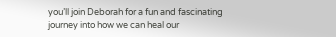you’ll join Deborah for a fun and fascinating journey into how we can heal our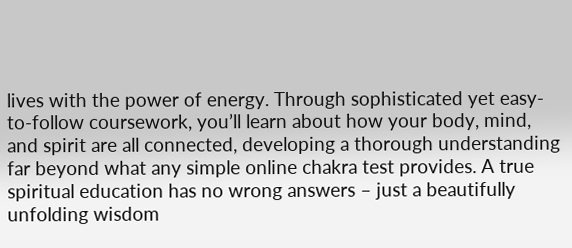lives with the power of energy. Through sophisticated yet easy-to-follow coursework, you’ll learn about how your body, mind, and spirit are all connected, developing a thorough understanding far beyond what any simple online chakra test provides. A true spiritual education has no wrong answers – just a beautifully unfolding wisdom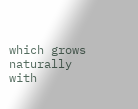which grows naturally with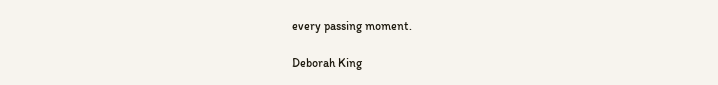every passing moment.

Deborah King